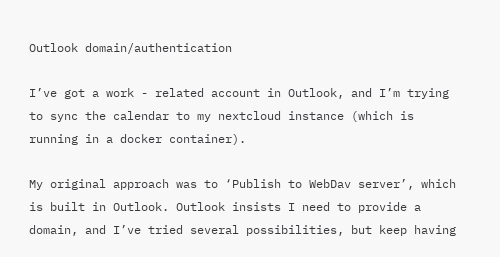Outlook domain/authentication

I’ve got a work - related account in Outlook, and I’m trying to sync the calendar to my nextcloud instance (which is running in a docker container).

My original approach was to ‘Publish to WebDav server’, which is built in Outlook. Outlook insists I need to provide a domain, and I’ve tried several possibilities, but keep having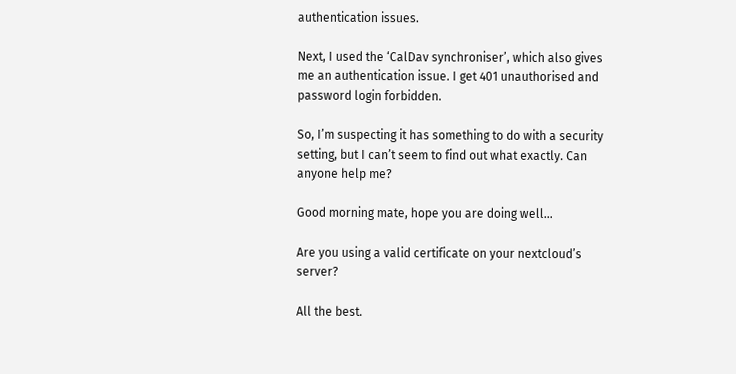authentication issues.

Next, I used the ‘CalDav synchroniser’, which also gives me an authentication issue. I get 401 unauthorised and password login forbidden.

So, I’m suspecting it has something to do with a security setting, but I can’t seem to find out what exactly. Can anyone help me?

Good morning mate, hope you are doing well…

Are you using a valid certificate on your nextcloud’s server?

All the best.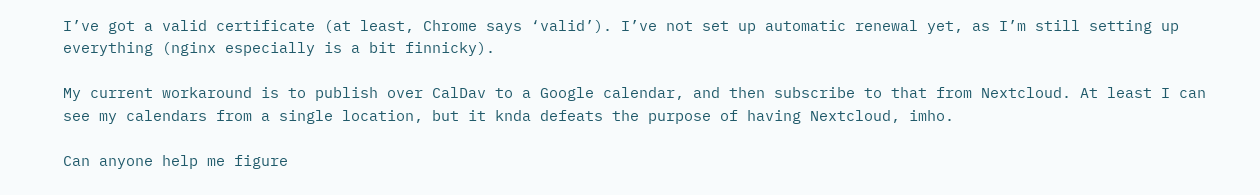I’ve got a valid certificate (at least, Chrome says ‘valid’). I’ve not set up automatic renewal yet, as I’m still setting up everything (nginx especially is a bit finnicky).

My current workaround is to publish over CalDav to a Google calendar, and then subscribe to that from Nextcloud. At least I can see my calendars from a single location, but it knda defeats the purpose of having Nextcloud, imho.

Can anyone help me figure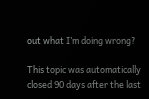out what I’m doing wrong?

This topic was automatically closed 90 days after the last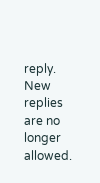reply. New replies are no longer allowed.